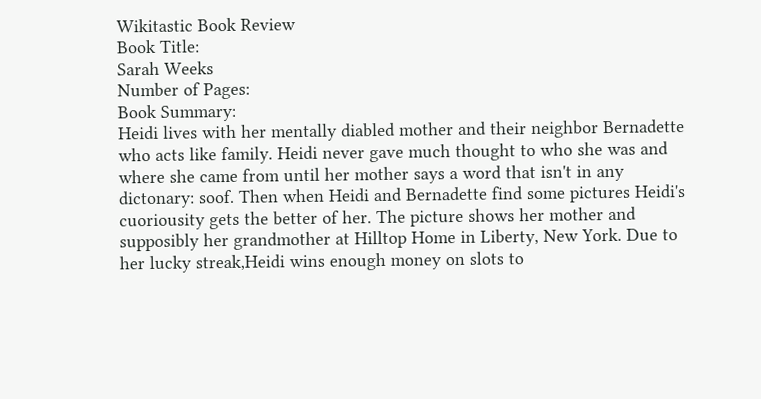Wikitastic Book Review
Book Title:
Sarah Weeks
Number of Pages:
Book Summary:
Heidi lives with her mentally diabled mother and their neighbor Bernadette who acts like family. Heidi never gave much thought to who she was and where she came from until her mother says a word that isn't in any dictonary: soof. Then when Heidi and Bernadette find some pictures Heidi's cuoriousity gets the better of her. The picture shows her mother and supposibly her grandmother at Hilltop Home in Liberty, New York. Due to her lucky streak,Heidi wins enough money on slots to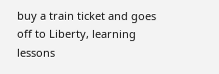buy a train ticket and goes off to Liberty, learning lessons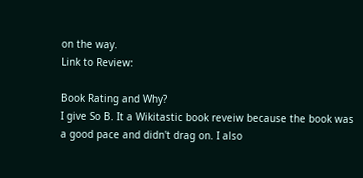on the way.
Link to Review:

Book Rating and Why?
I give So B. It a Wikitastic book reveiw because the book was a good pace and didn't drag on. I also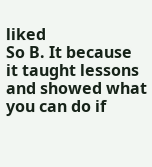liked
So B. It because
it taught lessons and showed what you can do if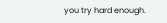you try hard enough.